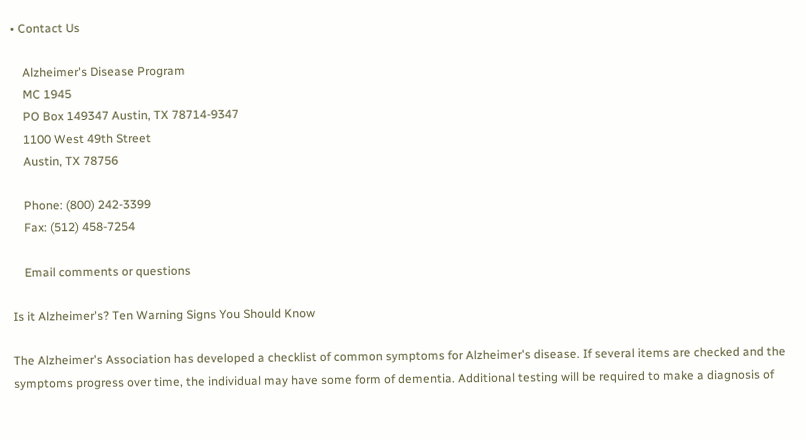• Contact Us

    Alzheimer's Disease Program
    MC 1945
    PO Box 149347 Austin, TX 78714-9347
    1100 West 49th Street
    Austin, TX 78756

    Phone: (800) 242-3399
    Fax: (512) 458-7254

    Email comments or questions

Is it Alzheimer's? Ten Warning Signs You Should Know

The Alzheimer's Association has developed a checklist of common symptoms for Alzheimer's disease. If several items are checked and the symptoms progress over time, the individual may have some form of dementia. Additional testing will be required to make a diagnosis of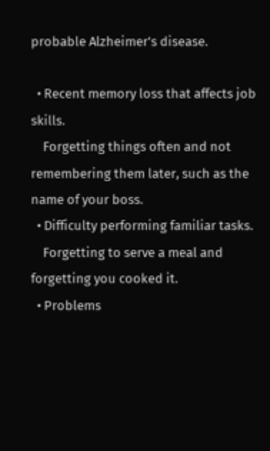probable Alzheimer's disease.

  • Recent memory loss that affects job skills.
    Forgetting things often and not remembering them later, such as the name of your boss.
  • Difficulty performing familiar tasks.
    Forgetting to serve a meal and forgetting you cooked it.
  • Problems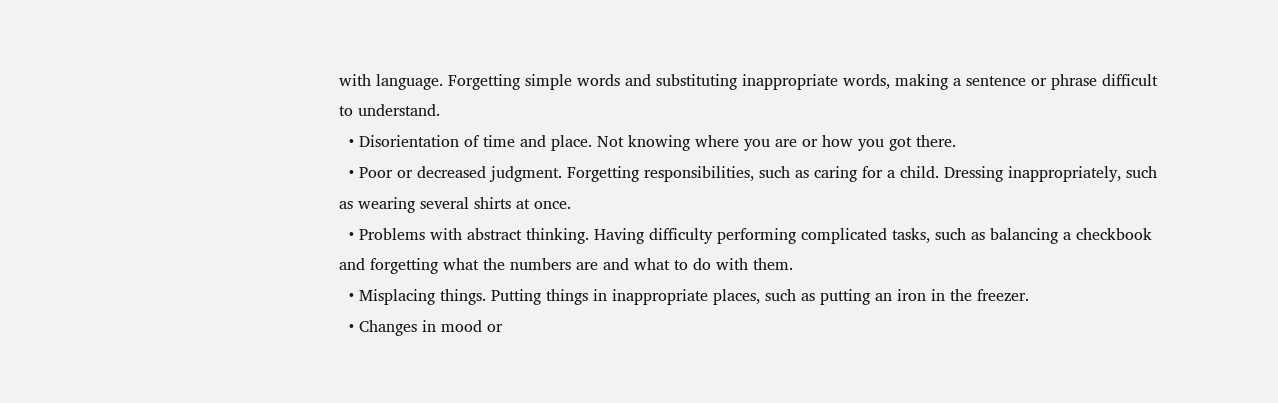with language. Forgetting simple words and substituting inappropriate words, making a sentence or phrase difficult to understand.
  • Disorientation of time and place. Not knowing where you are or how you got there.
  • Poor or decreased judgment. Forgetting responsibilities, such as caring for a child. Dressing inappropriately, such as wearing several shirts at once.
  • Problems with abstract thinking. Having difficulty performing complicated tasks, such as balancing a checkbook and forgetting what the numbers are and what to do with them.
  • Misplacing things. Putting things in inappropriate places, such as putting an iron in the freezer.
  • Changes in mood or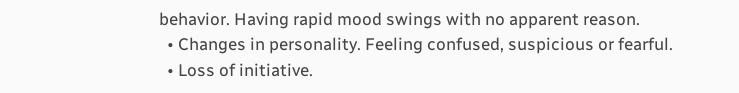behavior. Having rapid mood swings with no apparent reason.
  • Changes in personality. Feeling confused, suspicious or fearful.
  • Loss of initiative.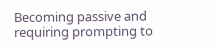Becoming passive and requiring prompting to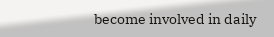become involved in daily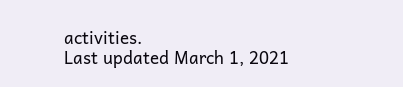activities.
Last updated March 1, 2021